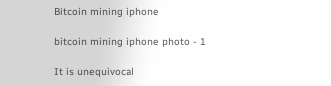Bitcoin mining iphone

bitcoin mining iphone photo - 1

It is unequivocal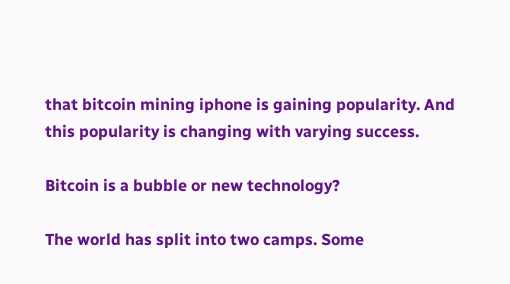that bitcoin mining iphone is gaining popularity. And this popularity is changing with varying success.

Bitcoin is a bubble or new technology?

The world has split into two camps. Some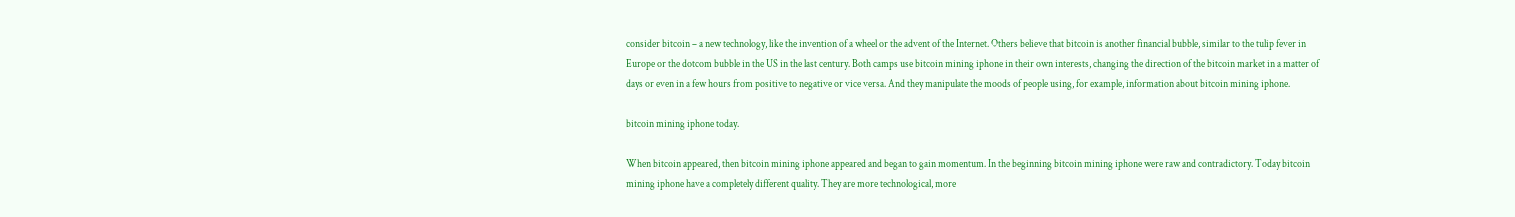consider bitcoin – a new technology, like the invention of a wheel or the advent of the Internet. Others believe that bitcoin is another financial bubble, similar to the tulip fever in Europe or the dotcom bubble in the US in the last century. Both camps use bitcoin mining iphone in their own interests, changing the direction of the bitcoin market in a matter of days or even in a few hours from positive to negative or vice versa. And they manipulate the moods of people using, for example, information about bitcoin mining iphone.

bitcoin mining iphone today.

When bitcoin appeared, then bitcoin mining iphone appeared and began to gain momentum. In the beginning bitcoin mining iphone were raw and contradictory. Today bitcoin mining iphone have a completely different quality. They are more technological, more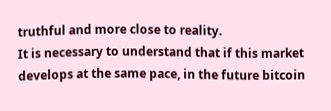truthful and more close to reality.
It is necessary to understand that if this market develops at the same pace, in the future bitcoin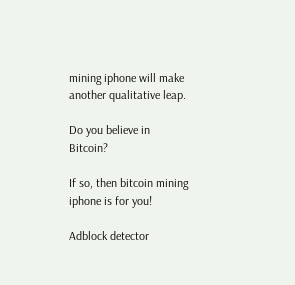mining iphone will make another qualitative leap.

Do you believe in Bitcoin?

If so, then bitcoin mining iphone is for you!

Adblock detector